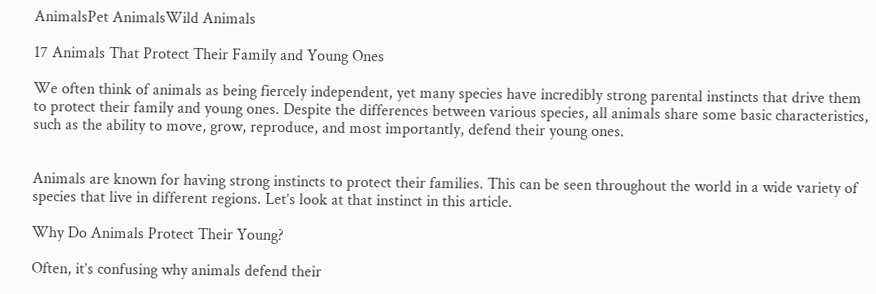AnimalsPet AnimalsWild Animals

17 Animals That Protect Their Family and Young Ones

We often think of animals as being fiercely independent, yet many species have incredibly strong parental instincts that drive them to protect their family and young ones. Despite the differences between various species, all animals share some basic characteristics, such as the ability to move, grow, reproduce, and most importantly, defend their young ones.


Animals are known for having strong instincts to protect their families. This can be seen throughout the world in a wide variety of species that live in different regions. Let’s look at that instinct in this article.

Why Do Animals Protect Their Young?

Often, it’s confusing why animals defend their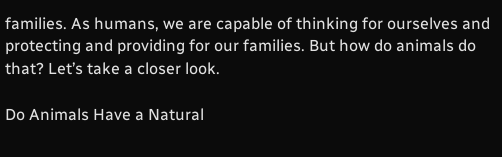families. As humans, we are capable of thinking for ourselves and protecting and providing for our families. But how do animals do that? Let’s take a closer look.

Do Animals Have a Natural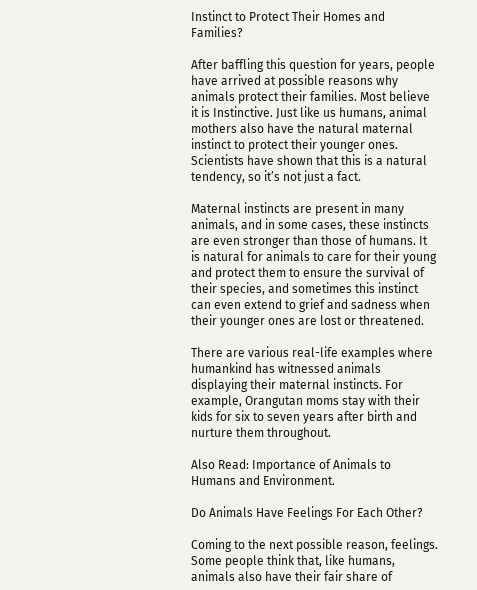Instinct to Protect Their Homes and Families?

After baffling this question for years, people have arrived at possible reasons why animals protect their families. Most believe it is Instinctive. Just like us humans, animal mothers also have the natural maternal instinct to protect their younger ones. Scientists have shown that this is a natural tendency, so it’s not just a fact.

Maternal instincts are present in many animals, and in some cases, these instincts are even stronger than those of humans. It is natural for animals to care for their young and protect them to ensure the survival of their species, and sometimes this instinct can even extend to grief and sadness when their younger ones are lost or threatened.

There are various real-life examples where humankind has witnessed animals displaying their maternal instincts. For example, Orangutan moms stay with their kids for six to seven years after birth and nurture them throughout.

Also Read: Importance of Animals to Humans and Environment.

Do Animals Have Feelings For Each Other?

Coming to the next possible reason, feelings. Some people think that, like humans, animals also have their fair share of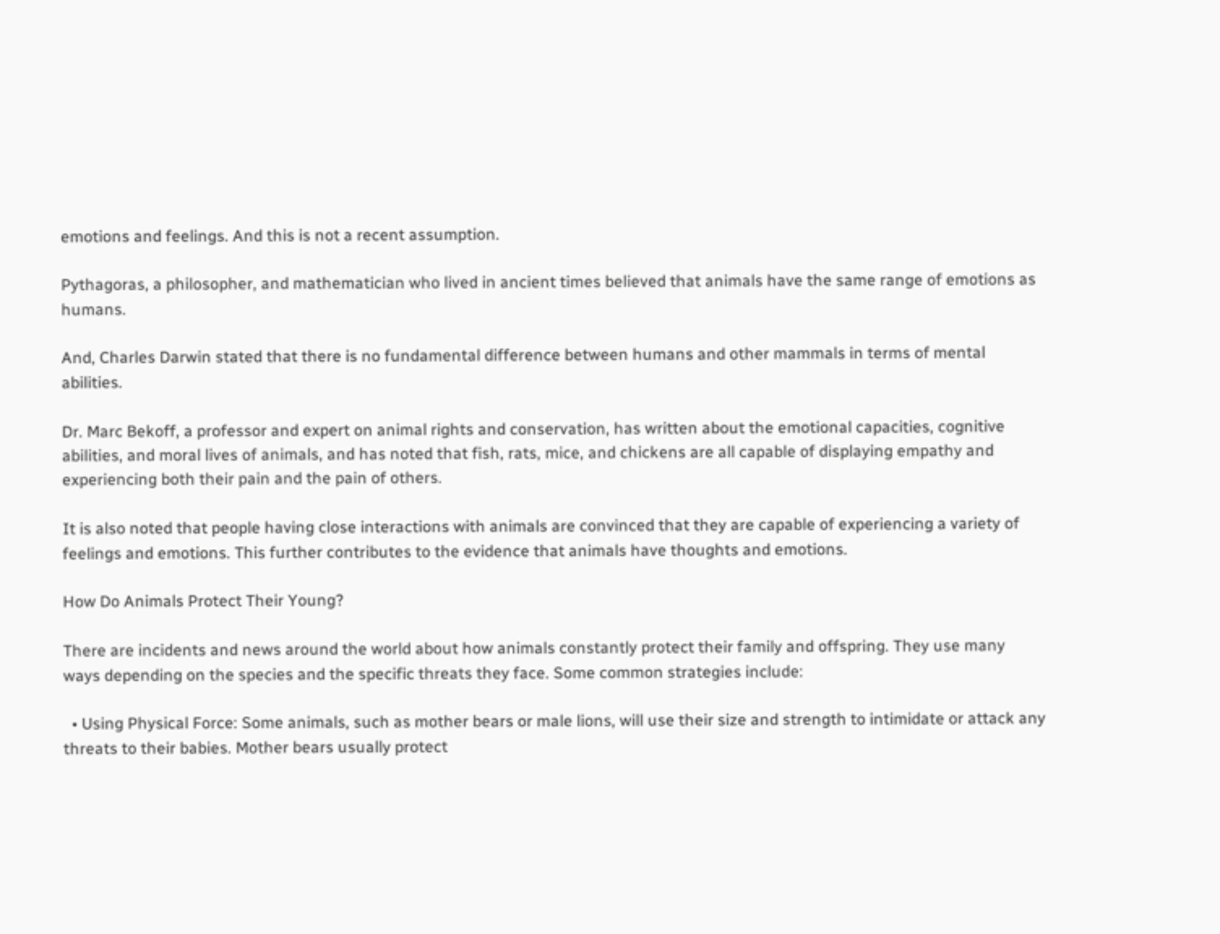emotions and feelings. And this is not a recent assumption.

Pythagoras, a philosopher, and mathematician who lived in ancient times believed that animals have the same range of emotions as humans.

And, Charles Darwin stated that there is no fundamental difference between humans and other mammals in terms of mental abilities.

Dr. Marc Bekoff, a professor and expert on animal rights and conservation, has written about the emotional capacities, cognitive abilities, and moral lives of animals, and has noted that fish, rats, mice, and chickens are all capable of displaying empathy and experiencing both their pain and the pain of others.

It is also noted that people having close interactions with animals are convinced that they are capable of experiencing a variety of feelings and emotions. This further contributes to the evidence that animals have thoughts and emotions.

How Do Animals Protect Their Young?

There are incidents and news around the world about how animals constantly protect their family and offspring. They use many ways depending on the species and the specific threats they face. Some common strategies include:

  • Using Physical Force: Some animals, such as mother bears or male lions, will use their size and strength to intimidate or attack any threats to their babies. Mother bears usually protect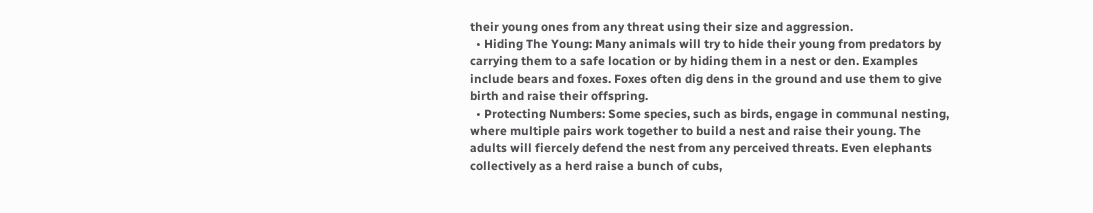their young ones from any threat using their size and aggression.
  • Hiding The Young: Many animals will try to hide their young from predators by carrying them to a safe location or by hiding them in a nest or den. Examples include bears and foxes. Foxes often dig dens in the ground and use them to give birth and raise their offspring.
  • Protecting Numbers: Some species, such as birds, engage in communal nesting, where multiple pairs work together to build a nest and raise their young. The adults will fiercely defend the nest from any perceived threats. Even elephants collectively as a herd raise a bunch of cubs,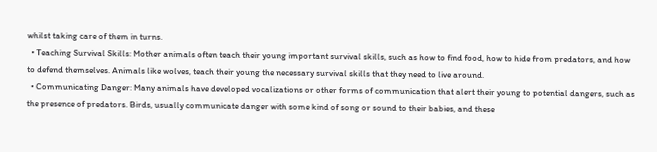whilst taking care of them in turns.
  • Teaching Survival Skills: Mother animals often teach their young important survival skills, such as how to find food, how to hide from predators, and how to defend themselves. Animals like wolves, teach their young the necessary survival skills that they need to live around.
  • Communicating Danger: Many animals have developed vocalizations or other forms of communication that alert their young to potential dangers, such as the presence of predators. Birds, usually communicate danger with some kind of song or sound to their babies, and these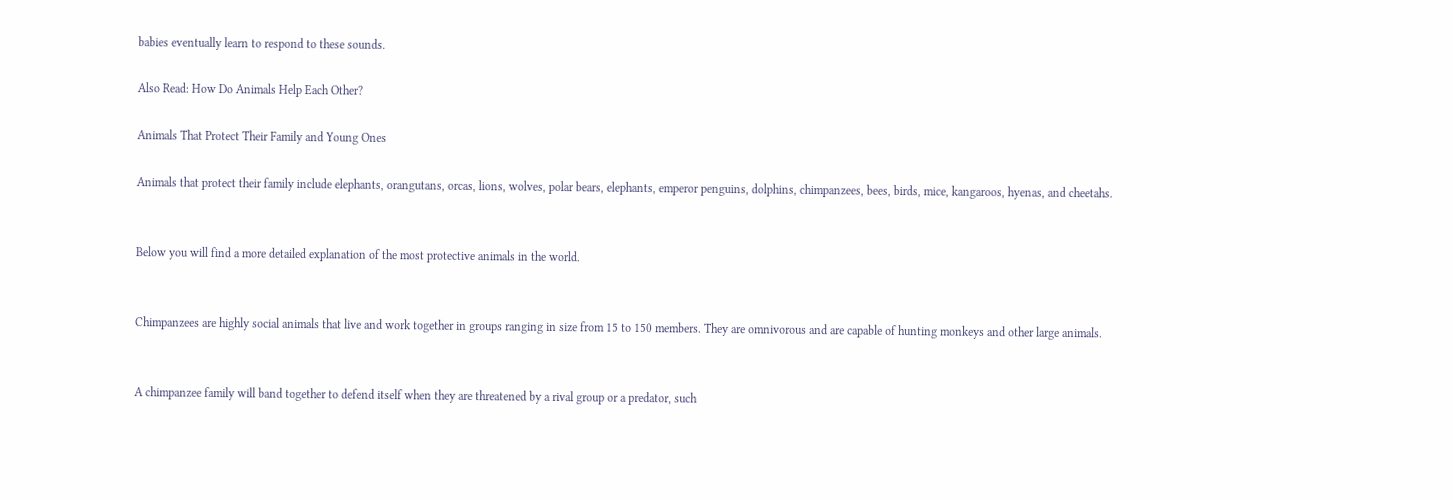babies eventually learn to respond to these sounds.

Also Read: How Do Animals Help Each Other?

Animals That Protect Their Family and Young Ones

Animals that protect their family include elephants, orangutans, orcas, lions, wolves, polar bears, elephants, emperor penguins, dolphins, chimpanzees, bees, birds, mice, kangaroos, hyenas, and cheetahs.


Below you will find a more detailed explanation of the most protective animals in the world.


Chimpanzees are highly social animals that live and work together in groups ranging in size from 15 to 150 members. They are omnivorous and are capable of hunting monkeys and other large animals.


A chimpanzee family will band together to defend itself when they are threatened by a rival group or a predator, such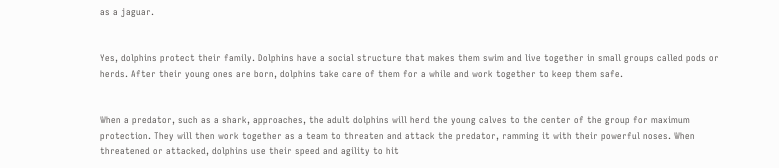as a jaguar.


Yes, dolphins protect their family. Dolphins have a social structure that makes them swim and live together in small groups called pods or herds. After their young ones are born, dolphins take care of them for a while and work together to keep them safe.


When a predator, such as a shark, approaches, the adult dolphins will herd the young calves to the center of the group for maximum protection. They will then work together as a team to threaten and attack the predator, ramming it with their powerful noses. When threatened or attacked, dolphins use their speed and agility to hit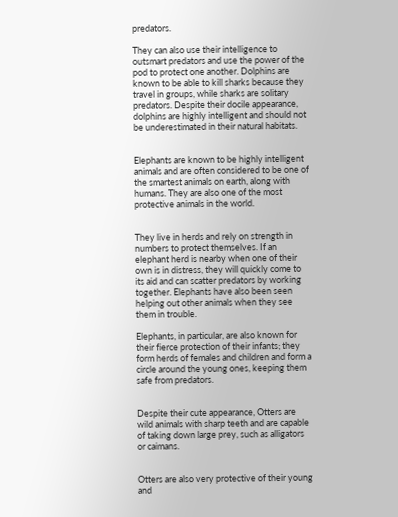predators.

They can also use their intelligence to outsmart predators and use the power of the pod to protect one another. Dolphins are known to be able to kill sharks because they travel in groups, while sharks are solitary predators. Despite their docile appearance, dolphins are highly intelligent and should not be underestimated in their natural habitats.


Elephants are known to be highly intelligent animals and are often considered to be one of the smartest animals on earth, along with humans. They are also one of the most protective animals in the world.


They live in herds and rely on strength in numbers to protect themselves. If an elephant herd is nearby when one of their own is in distress, they will quickly come to its aid and can scatter predators by working together. Elephants have also been seen helping out other animals when they see them in trouble.

Elephants, in particular, are also known for their fierce protection of their infants; they form herds of females and children and form a circle around the young ones, keeping them safe from predators.


Despite their cute appearance, Otters are wild animals with sharp teeth and are capable of taking down large prey, such as alligators or caimans.


Otters are also very protective of their young and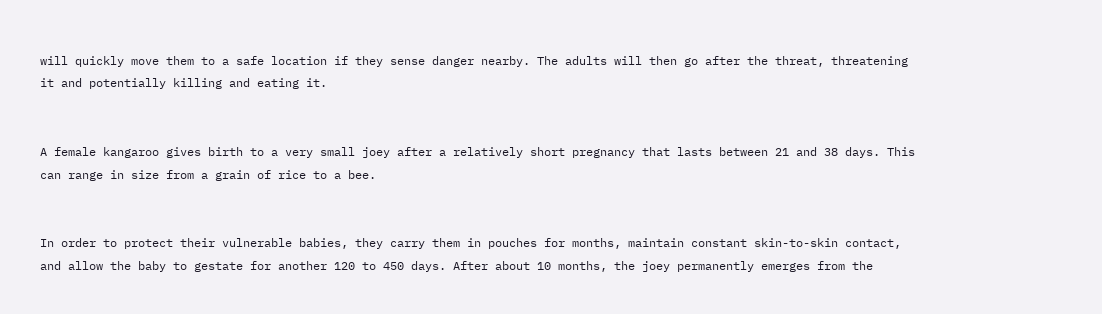will quickly move them to a safe location if they sense danger nearby. The adults will then go after the threat, threatening it and potentially killing and eating it.


A female kangaroo gives birth to a very small joey after a relatively short pregnancy that lasts between 21 and 38 days. This can range in size from a grain of rice to a bee.


In order to protect their vulnerable babies, they carry them in pouches for months, maintain constant skin-to-skin contact, and allow the baby to gestate for another 120 to 450 days. After about 10 months, the joey permanently emerges from the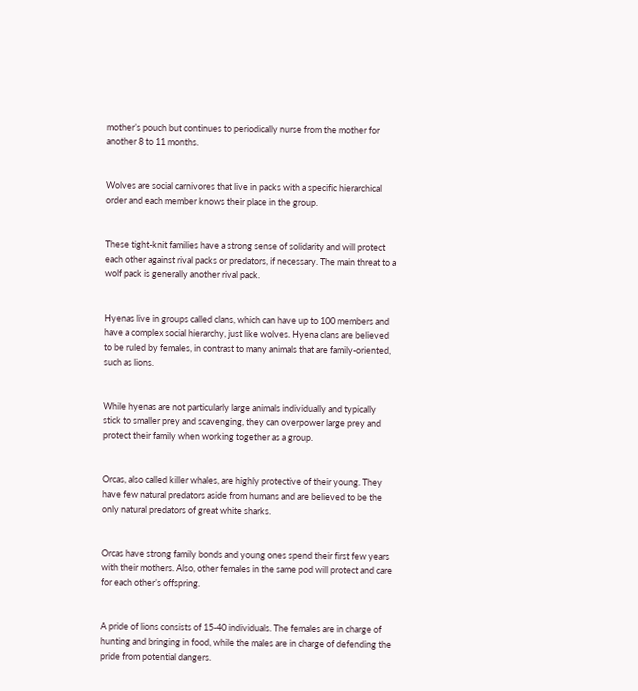mother’s pouch but continues to periodically nurse from the mother for another 8 to 11 months.


Wolves are social carnivores that live in packs with a specific hierarchical order and each member knows their place in the group.


These tight-knit families have a strong sense of solidarity and will protect each other against rival packs or predators, if necessary. The main threat to a wolf pack is generally another rival pack.


Hyenas live in groups called clans, which can have up to 100 members and have a complex social hierarchy, just like wolves. Hyena clans are believed to be ruled by females, in contrast to many animals that are family-oriented, such as lions.


While hyenas are not particularly large animals individually and typically stick to smaller prey and scavenging, they can overpower large prey and protect their family when working together as a group.


Orcas, also called killer whales, are highly protective of their young. They have few natural predators aside from humans and are believed to be the only natural predators of great white sharks.


Orcas have strong family bonds and young ones spend their first few years with their mothers. Also, other females in the same pod will protect and care for each other’s offspring.


A pride of lions consists of 15-40 individuals. The females are in charge of hunting and bringing in food, while the males are in charge of defending the pride from potential dangers.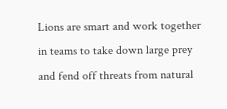Lions are smart and work together in teams to take down large prey and fend off threats from natural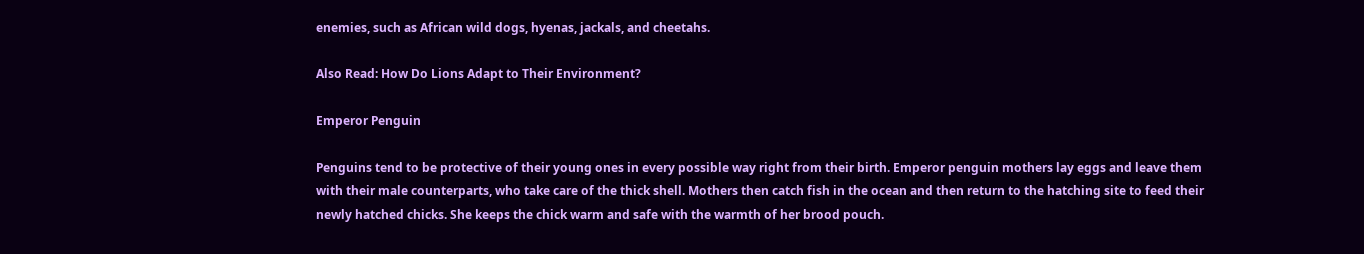enemies, such as African wild dogs, hyenas, jackals, and cheetahs.

Also Read: How Do Lions Adapt to Their Environment?

Emperor Penguin

Penguins tend to be protective of their young ones in every possible way right from their birth. Emperor penguin mothers lay eggs and leave them with their male counterparts, who take care of the thick shell. Mothers then catch fish in the ocean and then return to the hatching site to feed their newly hatched chicks. She keeps the chick warm and safe with the warmth of her brood pouch.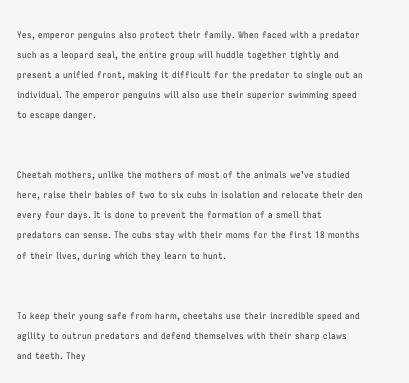Yes, emperor penguins also protect their family. When faced with a predator such as a leopard seal, the entire group will huddle together tightly and present a unified front, making it difficult for the predator to single out an individual. The emperor penguins will also use their superior swimming speed to escape danger.


Cheetah mothers, unlike the mothers of most of the animals we’ve studied here, raise their babies of two to six cubs in isolation and relocate their den every four days. It is done to prevent the formation of a smell that predators can sense. The cubs stay with their moms for the first 18 months of their lives, during which they learn to hunt.


To keep their young safe from harm, cheetahs use their incredible speed and agility to outrun predators and defend themselves with their sharp claws and teeth. They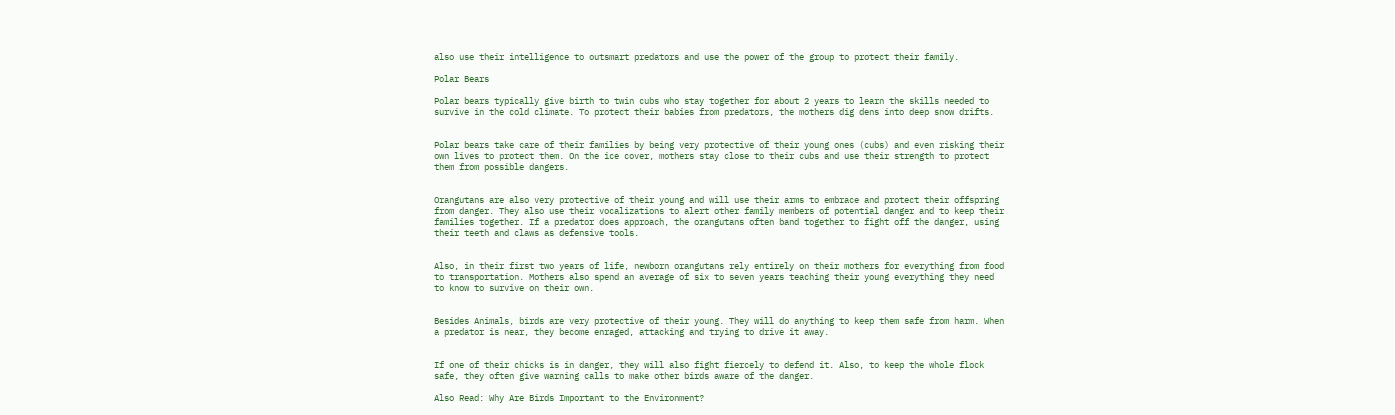also use their intelligence to outsmart predators and use the power of the group to protect their family.

Polar Bears

Polar bears typically give birth to twin cubs who stay together for about 2 years to learn the skills needed to survive in the cold climate. To protect their babies from predators, the mothers dig dens into deep snow drifts.


Polar bears take care of their families by being very protective of their young ones (cubs) and even risking their own lives to protect them. On the ice cover, mothers stay close to their cubs and use their strength to protect them from possible dangers.


Orangutans are also very protective of their young and will use their arms to embrace and protect their offspring from danger. They also use their vocalizations to alert other family members of potential danger and to keep their families together. If a predator does approach, the orangutans often band together to fight off the danger, using their teeth and claws as defensive tools.


Also, in their first two years of life, newborn orangutans rely entirely on their mothers for everything from food to transportation. Mothers also spend an average of six to seven years teaching their young everything they need to know to survive on their own.


Besides Animals, birds are very protective of their young. They will do anything to keep them safe from harm. When a predator is near, they become enraged, attacking and trying to drive it away.


If one of their chicks is in danger, they will also fight fiercely to defend it. Also, to keep the whole flock safe, they often give warning calls to make other birds aware of the danger.

Also Read: Why Are Birds Important to the Environment?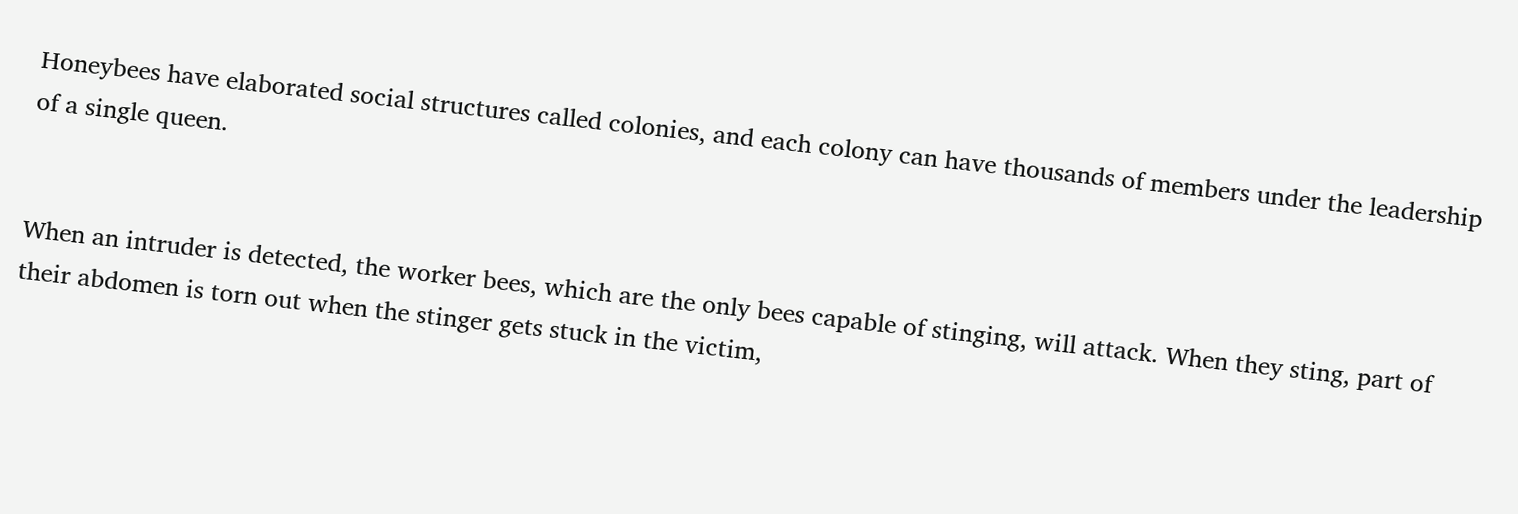Honeybees have elaborated social structures called colonies, and each colony can have thousands of members under the leadership of a single queen.


When an intruder is detected, the worker bees, which are the only bees capable of stinging, will attack. When they sting, part of their abdomen is torn out when the stinger gets stuck in the victim,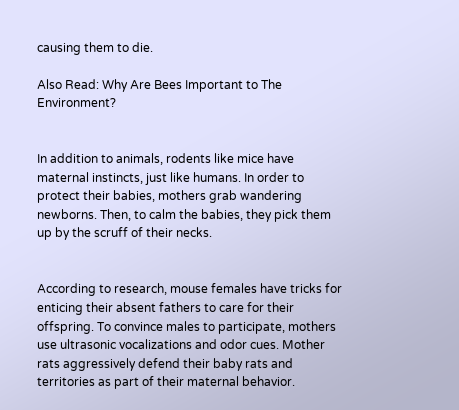causing them to die.

Also Read: Why Are Bees Important to The Environment?


In addition to animals, rodents like mice have maternal instincts, just like humans. In order to protect their babies, mothers grab wandering newborns. Then, to calm the babies, they pick them up by the scruff of their necks.


According to research, mouse females have tricks for enticing their absent fathers to care for their offspring. To convince males to participate, mothers use ultrasonic vocalizations and odor cues. Mother rats aggressively defend their baby rats and territories as part of their maternal behavior.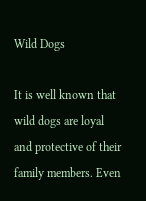Wild Dogs

It is well known that wild dogs are loyal and protective of their family members. Even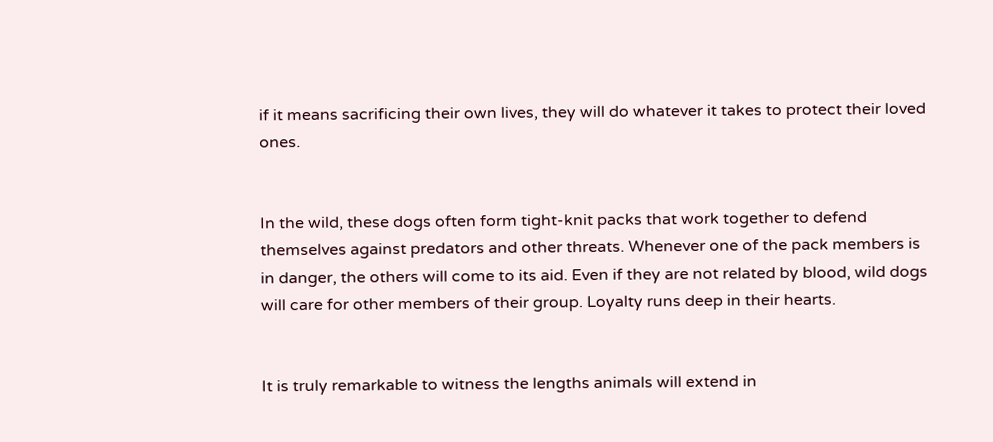if it means sacrificing their own lives, they will do whatever it takes to protect their loved ones.


In the wild, these dogs often form tight-knit packs that work together to defend themselves against predators and other threats. Whenever one of the pack members is in danger, the others will come to its aid. Even if they are not related by blood, wild dogs will care for other members of their group. Loyalty runs deep in their hearts.


It is truly remarkable to witness the lengths animals will extend in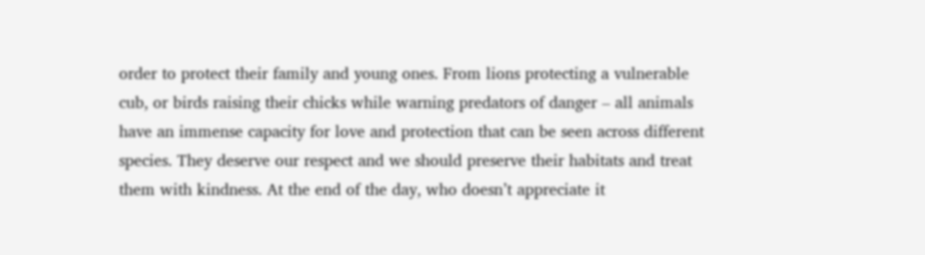order to protect their family and young ones. From lions protecting a vulnerable cub, or birds raising their chicks while warning predators of danger – all animals have an immense capacity for love and protection that can be seen across different species. They deserve our respect and we should preserve their habitats and treat them with kindness. At the end of the day, who doesn’t appreciate it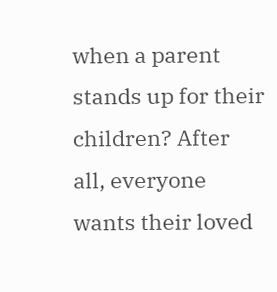when a parent stands up for their children? After all, everyone wants their loved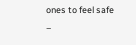ones to feel safe –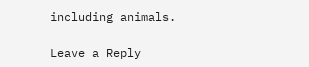including animals.

Leave a Reply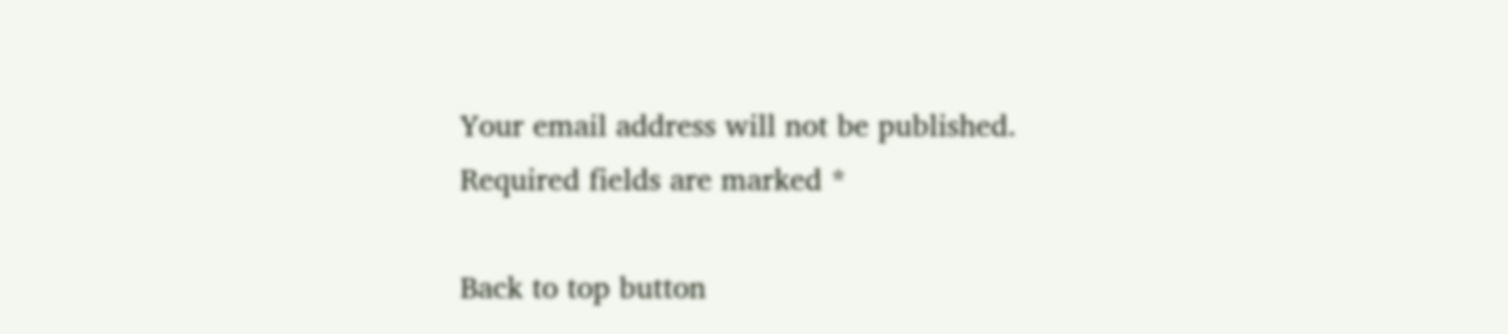Your email address will not be published. Required fields are marked *

Back to top button